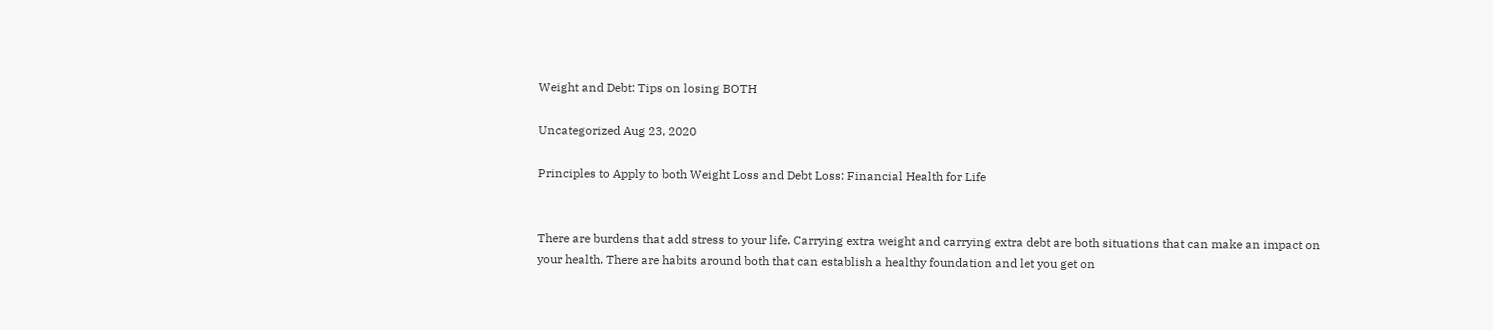Weight and Debt: Tips on losing BOTH

Uncategorized Aug 23, 2020

Principles to Apply to both Weight Loss and Debt Loss: Financial Health for Life


There are burdens that add stress to your life. Carrying extra weight and carrying extra debt are both situations that can make an impact on your health. There are habits around both that can establish a healthy foundation and let you get on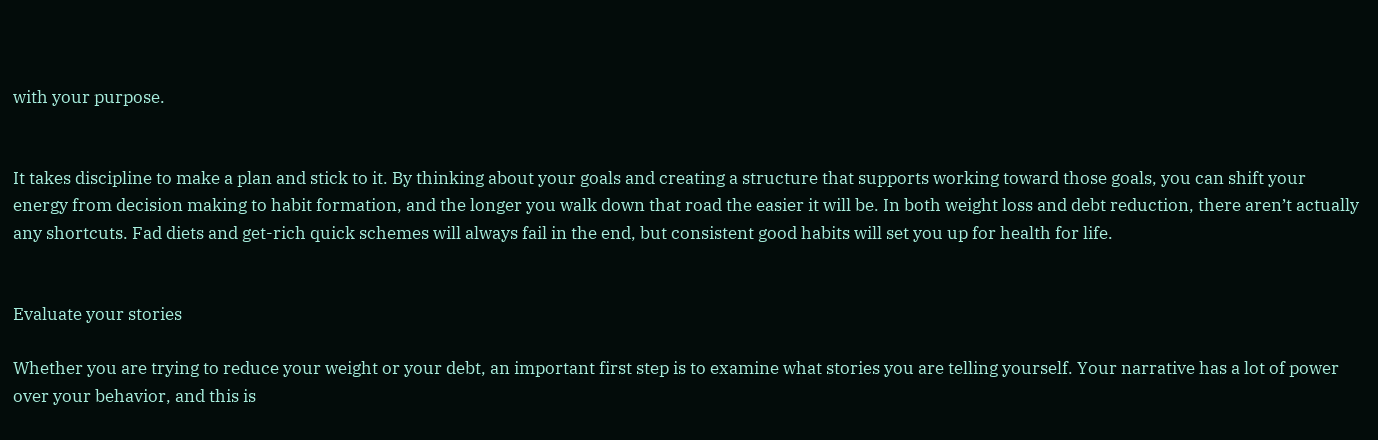with your purpose.


It takes discipline to make a plan and stick to it. By thinking about your goals and creating a structure that supports working toward those goals, you can shift your energy from decision making to habit formation, and the longer you walk down that road the easier it will be. In both weight loss and debt reduction, there aren’t actually any shortcuts. Fad diets and get-rich quick schemes will always fail in the end, but consistent good habits will set you up for health for life.


Evaluate your stories

Whether you are trying to reduce your weight or your debt, an important first step is to examine what stories you are telling yourself. Your narrative has a lot of power over your behavior, and this is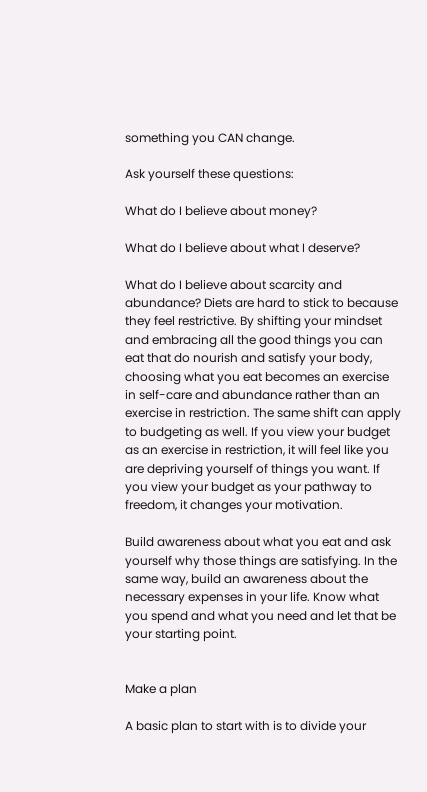something you CAN change.

Ask yourself these questions:

What do I believe about money?

What do I believe about what I deserve?

What do I believe about scarcity and abundance? Diets are hard to stick to because they feel restrictive. By shifting your mindset and embracing all the good things you can eat that do nourish and satisfy your body, choosing what you eat becomes an exercise in self-care and abundance rather than an exercise in restriction. The same shift can apply to budgeting as well. If you view your budget as an exercise in restriction, it will feel like you are depriving yourself of things you want. If you view your budget as your pathway to freedom, it changes your motivation.

Build awareness about what you eat and ask yourself why those things are satisfying. In the same way, build an awareness about the necessary expenses in your life. Know what you spend and what you need and let that be your starting point.


Make a plan

A basic plan to start with is to divide your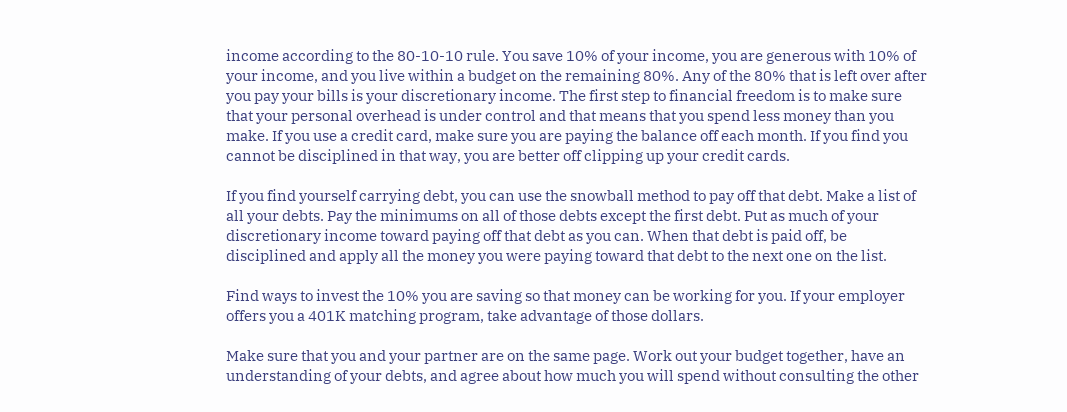income according to the 80-10-10 rule. You save 10% of your income, you are generous with 10% of your income, and you live within a budget on the remaining 80%. Any of the 80% that is left over after you pay your bills is your discretionary income. The first step to financial freedom is to make sure that your personal overhead is under control and that means that you spend less money than you make. If you use a credit card, make sure you are paying the balance off each month. If you find you cannot be disciplined in that way, you are better off clipping up your credit cards.

If you find yourself carrying debt, you can use the snowball method to pay off that debt. Make a list of all your debts. Pay the minimums on all of those debts except the first debt. Put as much of your discretionary income toward paying off that debt as you can. When that debt is paid off, be disciplined and apply all the money you were paying toward that debt to the next one on the list.

Find ways to invest the 10% you are saving so that money can be working for you. If your employer offers you a 401K matching program, take advantage of those dollars.

Make sure that you and your partner are on the same page. Work out your budget together, have an understanding of your debts, and agree about how much you will spend without consulting the other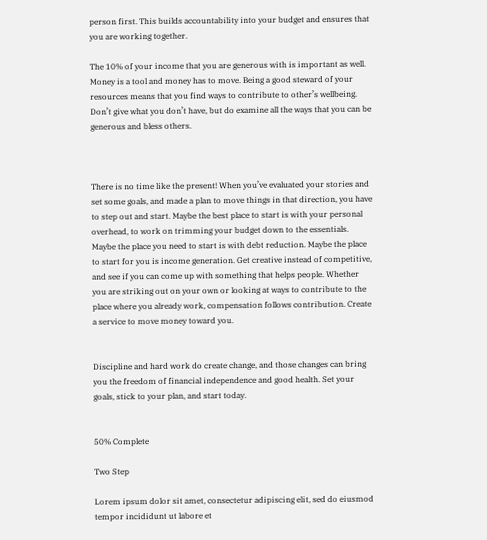person first. This builds accountability into your budget and ensures that you are working together.

The 10% of your income that you are generous with is important as well. Money is a tool and money has to move. Being a good steward of your resources means that you find ways to contribute to other’s wellbeing. Don’t give what you don’t have, but do examine all the ways that you can be generous and bless others.



There is no time like the present! When you’ve evaluated your stories and set some goals, and made a plan to move things in that direction, you have to step out and start. Maybe the best place to start is with your personal overhead, to work on trimming your budget down to the essentials. Maybe the place you need to start is with debt reduction. Maybe the place to start for you is income generation. Get creative instead of competitive, and see if you can come up with something that helps people. Whether you are striking out on your own or looking at ways to contribute to the place where you already work, compensation follows contribution. Create a service to move money toward you.


Discipline and hard work do create change, and those changes can bring you the freedom of financial independence and good health. Set your goals, stick to your plan, and start today.


50% Complete

Two Step

Lorem ipsum dolor sit amet, consectetur adipiscing elit, sed do eiusmod tempor incididunt ut labore et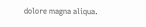dolore magna aliqua.